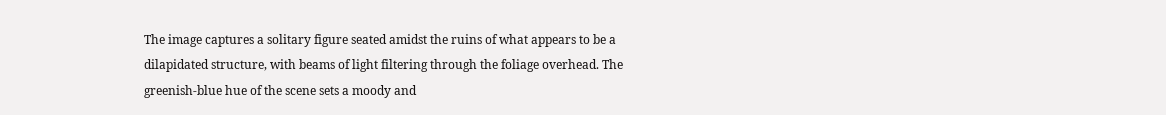The image captures a solitary figure seated amidst the ruins of what appears to be a dilapidated structure, with beams of light filtering through the foliage overhead. The greenish-blue hue of the scene sets a moody and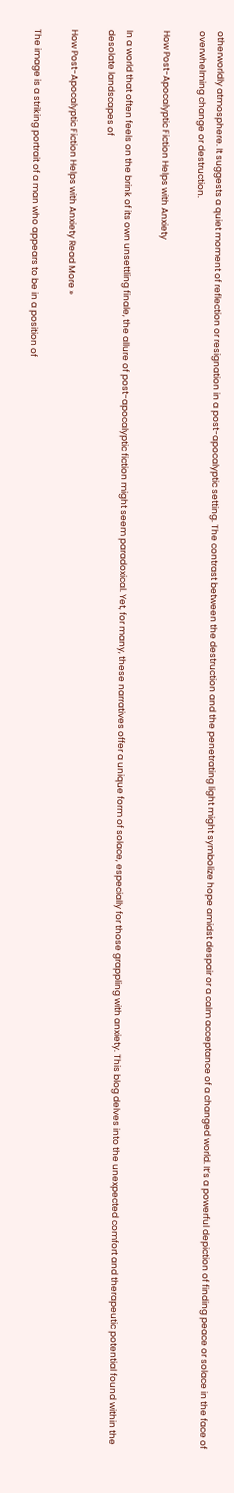otherworldly atmosphere. It suggests a quiet moment of reflection or resignation in a post-apocalyptic setting. The contrast between the destruction and the penetrating light might symbolize hope amidst despair or a calm acceptance of a changed world. It’s a powerful depiction of finding peace or solace in the face of overwhelming change or destruction.

How Post-Apocalyptic Fiction Helps with Anxiety

In a world that often feels on the brink of its own unsettling finale, the allure of post-apocalyptic fiction might seem paradoxical. Yet, for many, these narratives offer a unique form of solace, especially for those grappling with anxiety. This blog delves into the unexpected comfort and therapeutic potential found within the desolate landscapes of

How Post-Apocalyptic Fiction Helps with Anxiety Read More »

The image is a striking portrait of a man who appears to be in a position of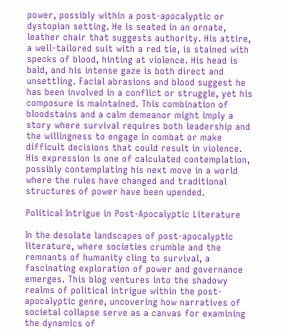power, possibly within a post-apocalyptic or dystopian setting. He is seated in an ornate, leather chair that suggests authority. His attire, a well-tailored suit with a red tie, is stained with specks of blood, hinting at violence. His head is bald, and his intense gaze is both direct and unsettling. Facial abrasions and blood suggest he has been involved in a conflict or struggle, yet his composure is maintained. This combination of bloodstains and a calm demeanor might imply a story where survival requires both leadership and the willingness to engage in combat or make difficult decisions that could result in violence. His expression is one of calculated contemplation, possibly contemplating his next move in a world where the rules have changed and traditional structures of power have been upended.

Political Intrigue in Post-Apocalyptic Literature

In the desolate landscapes of post-apocalyptic literature, where societies crumble and the remnants of humanity cling to survival, a fascinating exploration of power and governance emerges. This blog ventures into the shadowy realms of political intrigue within the post-apocalyptic genre, uncovering how narratives of societal collapse serve as a canvas for examining the dynamics of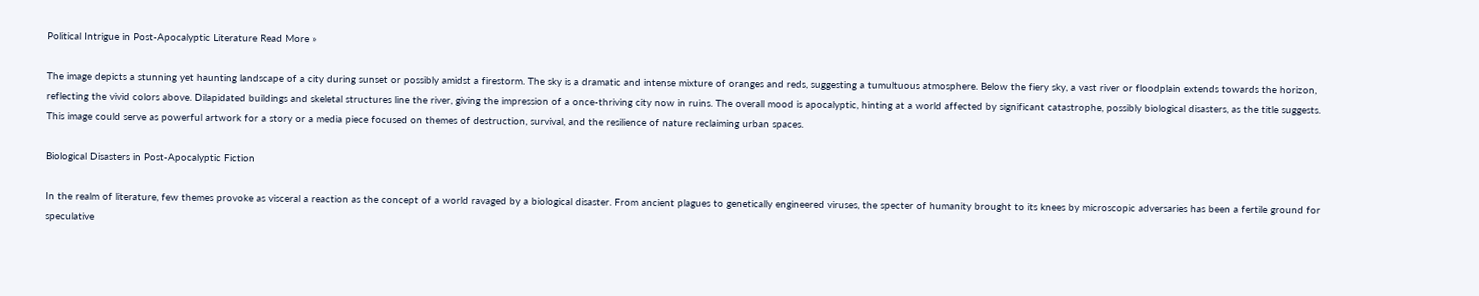Political Intrigue in Post-Apocalyptic Literature Read More »

The image depicts a stunning yet haunting landscape of a city during sunset or possibly amidst a firestorm. The sky is a dramatic and intense mixture of oranges and reds, suggesting a tumultuous atmosphere. Below the fiery sky, a vast river or floodplain extends towards the horizon, reflecting the vivid colors above. Dilapidated buildings and skeletal structures line the river, giving the impression of a once-thriving city now in ruins. The overall mood is apocalyptic, hinting at a world affected by significant catastrophe, possibly biological disasters, as the title suggests. This image could serve as powerful artwork for a story or a media piece focused on themes of destruction, survival, and the resilience of nature reclaiming urban spaces.

Biological Disasters in Post-Apocalyptic Fiction

In the realm of literature, few themes provoke as visceral a reaction as the concept of a world ravaged by a biological disaster. From ancient plagues to genetically engineered viruses, the specter of humanity brought to its knees by microscopic adversaries has been a fertile ground for speculative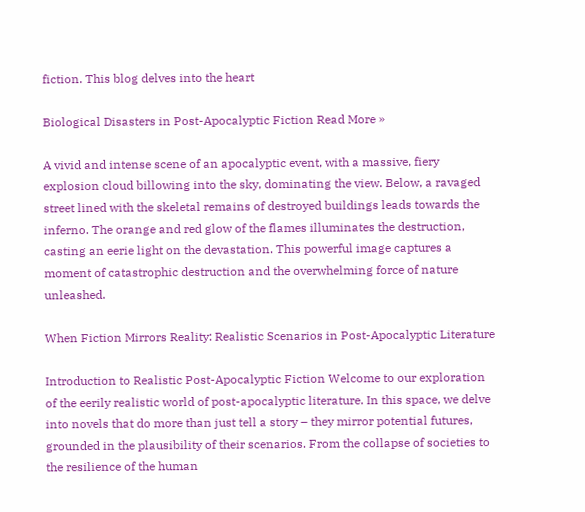fiction. This blog delves into the heart

Biological Disasters in Post-Apocalyptic Fiction Read More »

A vivid and intense scene of an apocalyptic event, with a massive, fiery explosion cloud billowing into the sky, dominating the view. Below, a ravaged street lined with the skeletal remains of destroyed buildings leads towards the inferno. The orange and red glow of the flames illuminates the destruction, casting an eerie light on the devastation. This powerful image captures a moment of catastrophic destruction and the overwhelming force of nature unleashed.

When Fiction Mirrors Reality: Realistic Scenarios in Post-Apocalyptic Literature

Introduction to Realistic Post-Apocalyptic Fiction Welcome to our exploration of the eerily realistic world of post-apocalyptic literature. In this space, we delve into novels that do more than just tell a story – they mirror potential futures, grounded in the plausibility of their scenarios. From the collapse of societies to the resilience of the human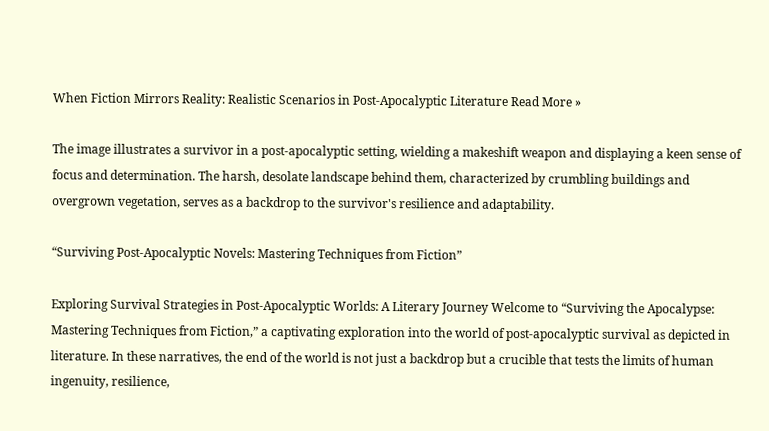When Fiction Mirrors Reality: Realistic Scenarios in Post-Apocalyptic Literature Read More »

The image illustrates a survivor in a post-apocalyptic setting, wielding a makeshift weapon and displaying a keen sense of focus and determination. The harsh, desolate landscape behind them, characterized by crumbling buildings and overgrown vegetation, serves as a backdrop to the survivor's resilience and adaptability.

“Surviving Post-Apocalyptic Novels: Mastering Techniques from Fiction”

Exploring Survival Strategies in Post-Apocalyptic Worlds: A Literary Journey Welcome to “Surviving the Apocalypse: Mastering Techniques from Fiction,” a captivating exploration into the world of post-apocalyptic survival as depicted in literature. In these narratives, the end of the world is not just a backdrop but a crucible that tests the limits of human ingenuity, resilience,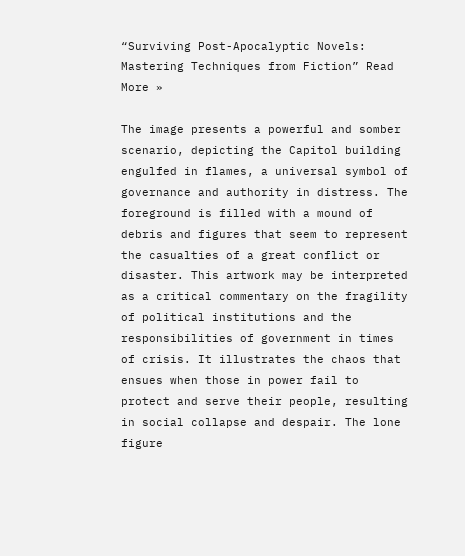“Surviving Post-Apocalyptic Novels: Mastering Techniques from Fiction” Read More »

The image presents a powerful and somber scenario, depicting the Capitol building engulfed in flames, a universal symbol of governance and authority in distress. The foreground is filled with a mound of debris and figures that seem to represent the casualties of a great conflict or disaster. This artwork may be interpreted as a critical commentary on the fragility of political institutions and the responsibilities of government in times of crisis. It illustrates the chaos that ensues when those in power fail to protect and serve their people, resulting in social collapse and despair. The lone figure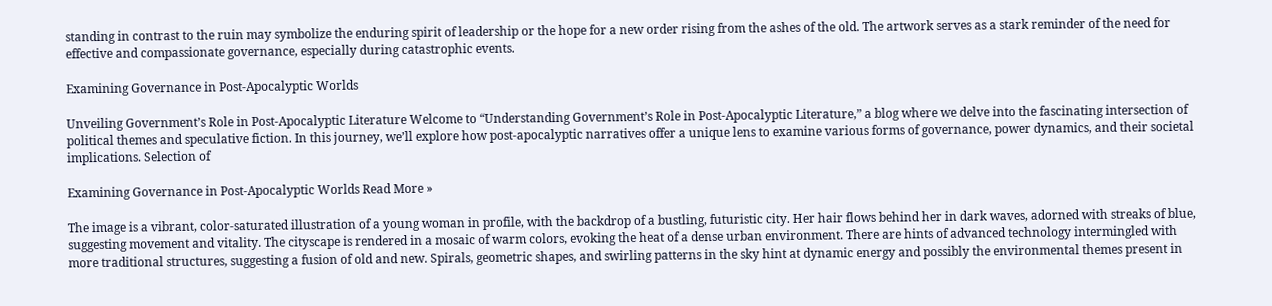standing in contrast to the ruin may symbolize the enduring spirit of leadership or the hope for a new order rising from the ashes of the old. The artwork serves as a stark reminder of the need for effective and compassionate governance, especially during catastrophic events.

Examining Governance in Post-Apocalyptic Worlds

Unveiling Government’s Role in Post-Apocalyptic Literature Welcome to “Understanding Government’s Role in Post-Apocalyptic Literature,” a blog where we delve into the fascinating intersection of political themes and speculative fiction. In this journey, we’ll explore how post-apocalyptic narratives offer a unique lens to examine various forms of governance, power dynamics, and their societal implications. Selection of

Examining Governance in Post-Apocalyptic Worlds Read More »

The image is a vibrant, color-saturated illustration of a young woman in profile, with the backdrop of a bustling, futuristic city. Her hair flows behind her in dark waves, adorned with streaks of blue, suggesting movement and vitality. The cityscape is rendered in a mosaic of warm colors, evoking the heat of a dense urban environment. There are hints of advanced technology intermingled with more traditional structures, suggesting a fusion of old and new. Spirals, geometric shapes, and swirling patterns in the sky hint at dynamic energy and possibly the environmental themes present in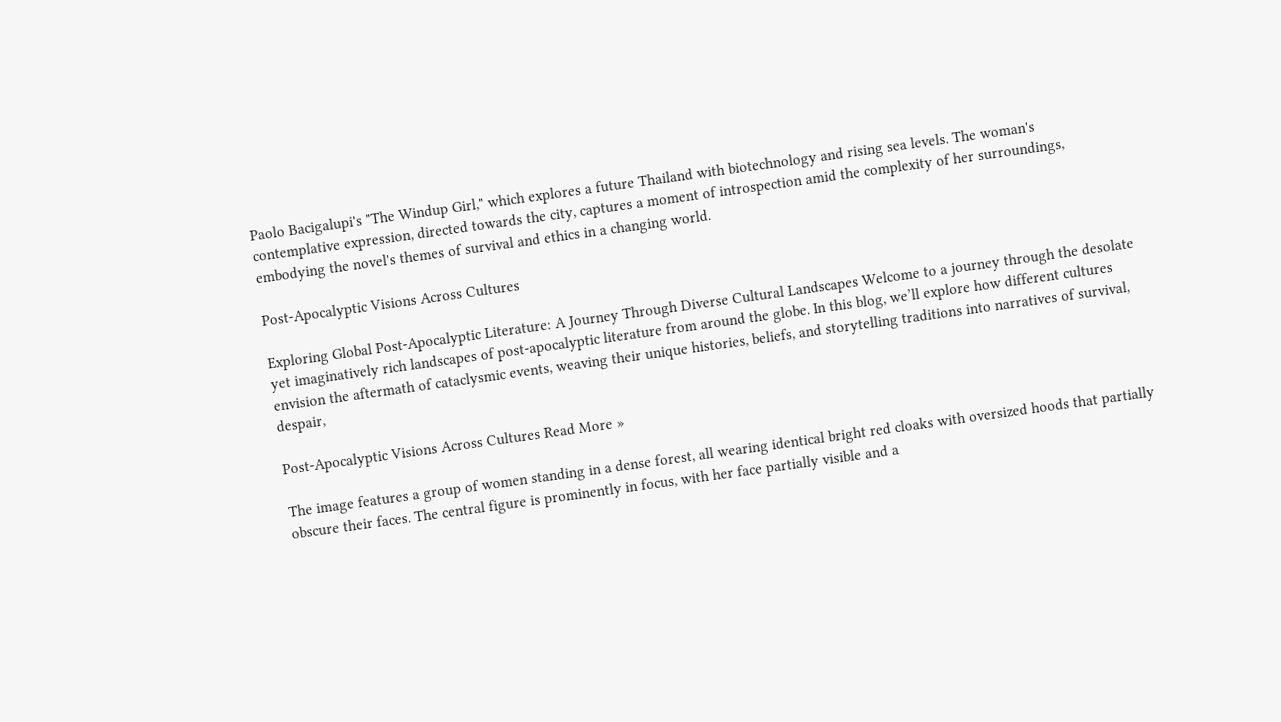Paolo Bacigalupi's "The Windup Girl," which explores a future Thailand with biotechnology and rising sea levels. The woman's contemplative expression, directed towards the city, captures a moment of introspection amid the complexity of her surroundings, embodying the novel's themes of survival and ethics in a changing world.

Post-Apocalyptic Visions Across Cultures

Exploring Global Post-Apocalyptic Literature: A Journey Through Diverse Cultural Landscapes Welcome to a journey through the desolate yet imaginatively rich landscapes of post-apocalyptic literature from around the globe. In this blog, we’ll explore how different cultures envision the aftermath of cataclysmic events, weaving their unique histories, beliefs, and storytelling traditions into narratives of survival, despair,

Post-Apocalyptic Visions Across Cultures Read More »

The image features a group of women standing in a dense forest, all wearing identical bright red cloaks with oversized hoods that partially obscure their faces. The central figure is prominently in focus, with her face partially visible and a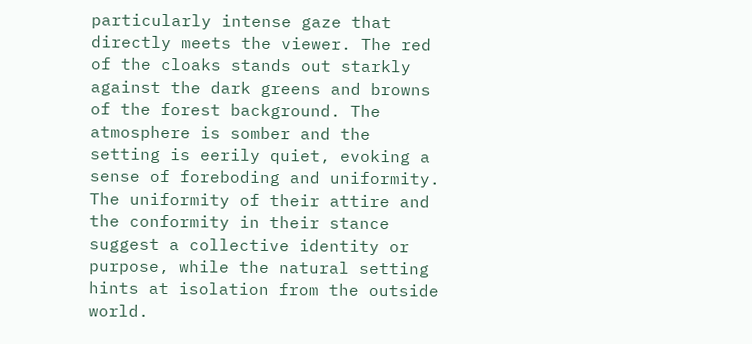particularly intense gaze that directly meets the viewer. The red of the cloaks stands out starkly against the dark greens and browns of the forest background. The atmosphere is somber and the setting is eerily quiet, evoking a sense of foreboding and uniformity. The uniformity of their attire and the conformity in their stance suggest a collective identity or purpose, while the natural setting hints at isolation from the outside world.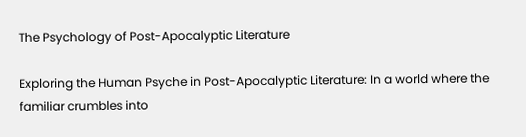The Psychology of Post-Apocalyptic Literature

Exploring the Human Psyche in Post-Apocalyptic Literature: In a world where the familiar crumbles into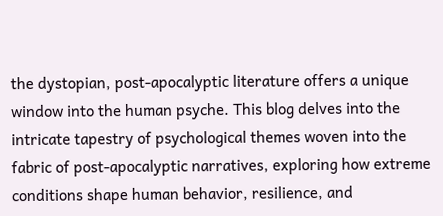the dystopian, post-apocalyptic literature offers a unique window into the human psyche. This blog delves into the intricate tapestry of psychological themes woven into the fabric of post-apocalyptic narratives, exploring how extreme conditions shape human behavior, resilience, and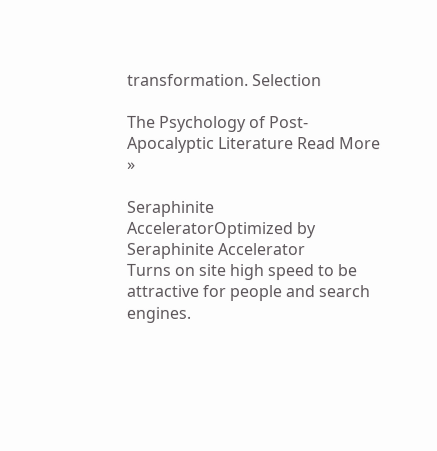transformation. Selection

The Psychology of Post-Apocalyptic Literature Read More »

Seraphinite AcceleratorOptimized by Seraphinite Accelerator
Turns on site high speed to be attractive for people and search engines.